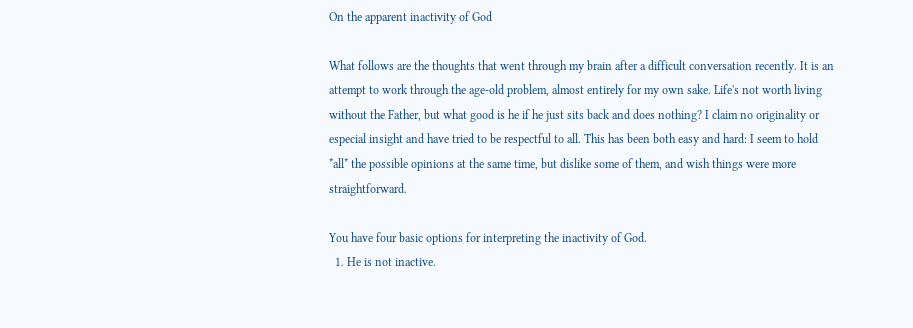On the apparent inactivity of God

What follows are the thoughts that went through my brain after a difficult conversation recently. It is an attempt to work through the age-old problem, almost entirely for my own sake. Life's not worth living without the Father, but what good is he if he just sits back and does nothing? I claim no originality or especial insight and have tried to be respectful to all. This has been both easy and hard: I seem to hold *all* the possible opinions at the same time, but dislike some of them, and wish things were more straightforward.

You have four basic options for interpreting the inactivity of God.
  1. He is not inactive.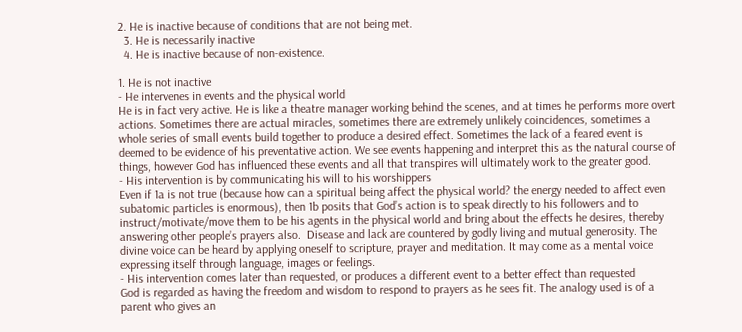2. He is inactive because of conditions that are not being met.
  3. He is necessarily inactive
  4. He is inactive because of non-existence.

1. He is not inactive
- He intervenes in events and the physical world
He is in fact very active. He is like a theatre manager working behind the scenes, and at times he performs more overt actions. Sometimes there are actual miracles, sometimes there are extremely unlikely coincidences, sometimes a whole series of small events build together to produce a desired effect. Sometimes the lack of a feared event is deemed to be evidence of his preventative action. We see events happening and interpret this as the natural course of things, however God has influenced these events and all that transpires will ultimately work to the greater good.
- His intervention is by communicating his will to his worshippers
Even if 1a is not true (because how can a spiritual being affect the physical world? the energy needed to affect even subatomic particles is enormous), then 1b posits that God’s action is to speak directly to his followers and to instruct/motivate/move them to be his agents in the physical world and bring about the effects he desires, thereby answering other people’s prayers also.  Disease and lack are countered by godly living and mutual generosity. The divine voice can be heard by applying oneself to scripture, prayer and meditation. It may come as a mental voice expressing itself through language, images or feelings.
- His intervention comes later than requested, or produces a different event to a better effect than requested
God is regarded as having the freedom and wisdom to respond to prayers as he sees fit. The analogy used is of a parent who gives an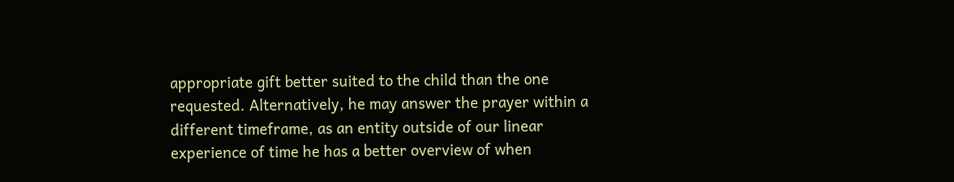appropriate gift better suited to the child than the one requested. Alternatively, he may answer the prayer within a different timeframe, as an entity outside of our linear experience of time he has a better overview of when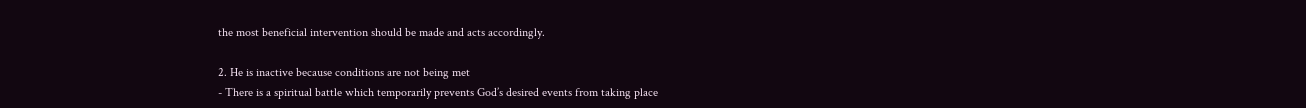the most beneficial intervention should be made and acts accordingly.

2. He is inactive because conditions are not being met
- There is a spiritual battle which temporarily prevents God’s desired events from taking place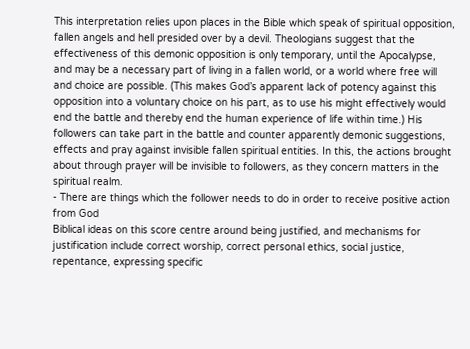This interpretation relies upon places in the Bible which speak of spiritual opposition, fallen angels and hell presided over by a devil. Theologians suggest that the effectiveness of this demonic opposition is only temporary, until the Apocalypse, and may be a necessary part of living in a fallen world, or a world where free will and choice are possible. (This makes God’s apparent lack of potency against this opposition into a voluntary choice on his part, as to use his might effectively would end the battle and thereby end the human experience of life within time.) His followers can take part in the battle and counter apparently demonic suggestions, effects and pray against invisible fallen spiritual entities. In this, the actions brought about through prayer will be invisible to followers, as they concern matters in the spiritual realm.
- There are things which the follower needs to do in order to receive positive action from God
Biblical ideas on this score centre around being justified, and mechanisms for justification include correct worship, correct personal ethics, social justice, repentance, expressing specific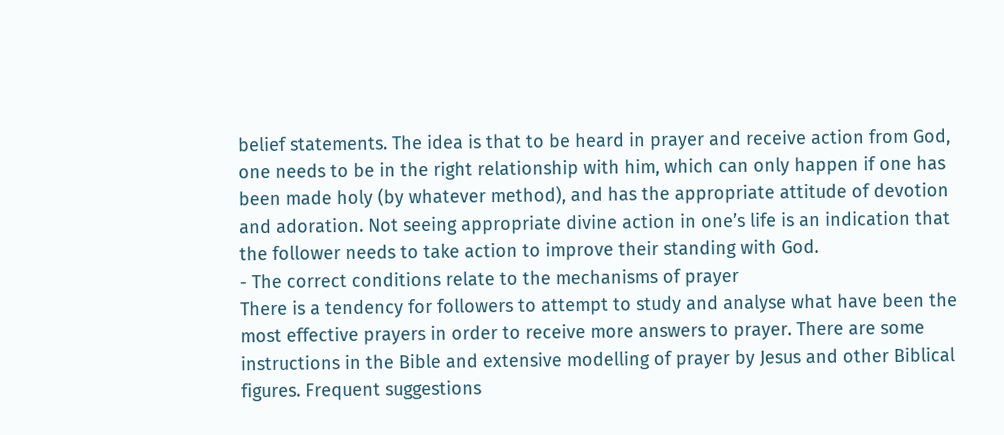belief statements. The idea is that to be heard in prayer and receive action from God, one needs to be in the right relationship with him, which can only happen if one has been made holy (by whatever method), and has the appropriate attitude of devotion and adoration. Not seeing appropriate divine action in one’s life is an indication that the follower needs to take action to improve their standing with God.
- The correct conditions relate to the mechanisms of prayer
There is a tendency for followers to attempt to study and analyse what have been the most effective prayers in order to receive more answers to prayer. There are some instructions in the Bible and extensive modelling of prayer by Jesus and other Biblical figures. Frequent suggestions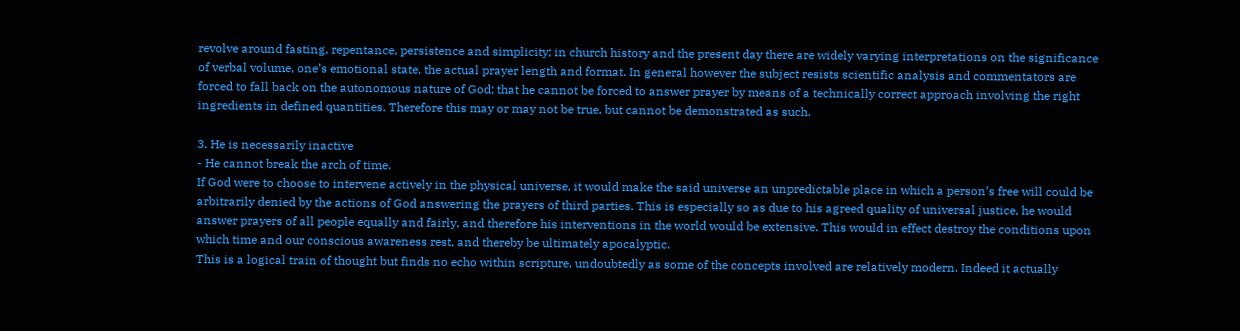revolve around fasting, repentance, persistence and simplicity; in church history and the present day there are widely varying interpretations on the significance of verbal volume, one’s emotional state, the actual prayer length and format. In general however the subject resists scientific analysis and commentators are forced to fall back on the autonomous nature of God; that he cannot be forced to answer prayer by means of a technically correct approach involving the right ingredients in defined quantities. Therefore this may or may not be true, but cannot be demonstrated as such.

3. He is necessarily inactive
- He cannot break the arch of time.
If God were to choose to intervene actively in the physical universe, it would make the said universe an unpredictable place in which a person’s free will could be arbitrarily denied by the actions of God answering the prayers of third parties. This is especially so as due to his agreed quality of universal justice, he would answer prayers of all people equally and fairly, and therefore his interventions in the world would be extensive. This would in effect destroy the conditions upon which time and our conscious awareness rest, and thereby be ultimately apocalyptic.
This is a logical train of thought but finds no echo within scripture, undoubtedly as some of the concepts involved are relatively modern. Indeed it actually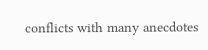conflicts with many anecdotes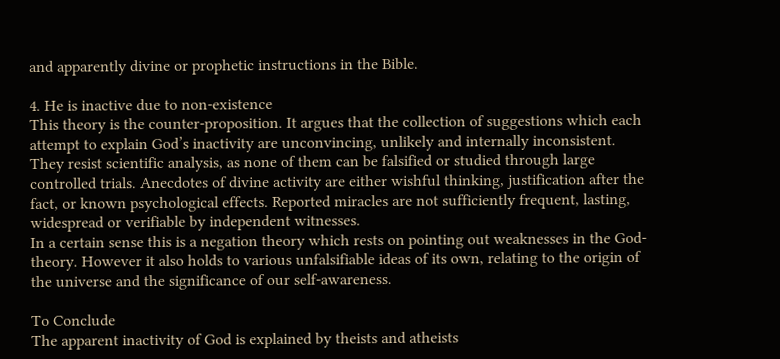and apparently divine or prophetic instructions in the Bible.

4. He is inactive due to non-existence
This theory is the counter-proposition. It argues that the collection of suggestions which each attempt to explain God’s inactivity are unconvincing, unlikely and internally inconsistent. They resist scientific analysis, as none of them can be falsified or studied through large controlled trials. Anecdotes of divine activity are either wishful thinking, justification after the fact, or known psychological effects. Reported miracles are not sufficiently frequent, lasting, widespread or verifiable by independent witnesses.
In a certain sense this is a negation theory which rests on pointing out weaknesses in the God-theory. However it also holds to various unfalsifiable ideas of its own, relating to the origin of the universe and the significance of our self-awareness.

To Conclude
The apparent inactivity of God is explained by theists and atheists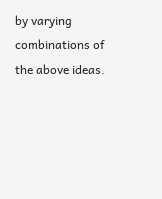by varying combinations of the above ideas.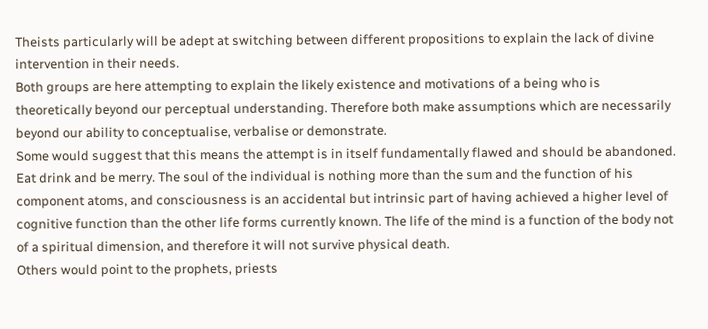Theists particularly will be adept at switching between different propositions to explain the lack of divine intervention in their needs.
Both groups are here attempting to explain the likely existence and motivations of a being who is theoretically beyond our perceptual understanding. Therefore both make assumptions which are necessarily beyond our ability to conceptualise, verbalise or demonstrate.
Some would suggest that this means the attempt is in itself fundamentally flawed and should be abandoned. Eat drink and be merry. The soul of the individual is nothing more than the sum and the function of his component atoms, and consciousness is an accidental but intrinsic part of having achieved a higher level of cognitive function than the other life forms currently known. The life of the mind is a function of the body not of a spiritual dimension, and therefore it will not survive physical death.
Others would point to the prophets, priests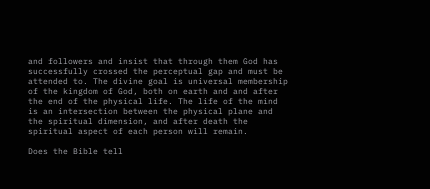and followers and insist that through them God has successfully crossed the perceptual gap and must be attended to. The divine goal is universal membership of the kingdom of God, both on earth and and after the end of the physical life. The life of the mind is an intersection between the physical plane and the spiritual dimension, and after death the spiritual aspect of each person will remain.

Does the Bible tell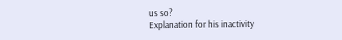us so?
Explanation for his inactivity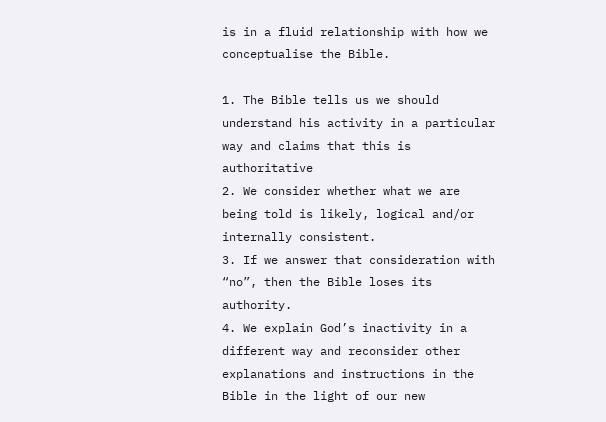is in a fluid relationship with how we conceptualise the Bible.

1. The Bible tells us we should understand his activity in a particular way and claims that this is authoritative
2. We consider whether what we are being told is likely, logical and/or internally consistent.
3. If we answer that consideration with “no”, then the Bible loses its authority.
4. We explain God’s inactivity in a different way and reconsider other explanations and instructions in the Bible in the light of our new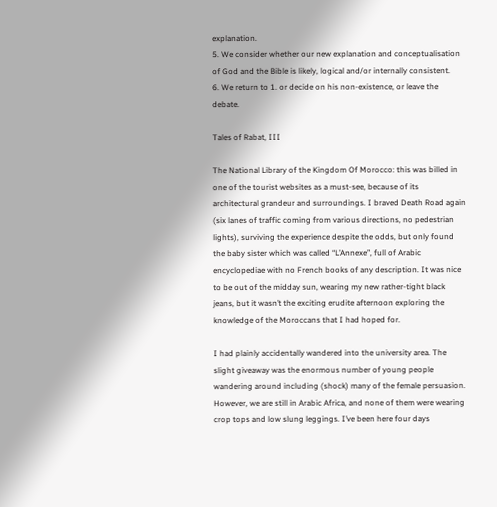explanation.
5. We consider whether our new explanation and conceptualisation of God and the Bible is likely, logical and/or internally consistent.
6. We return to 1. or decide on his non-existence, or leave the debate.

Tales of Rabat, III

The National Library of the Kingdom Of Morocco: this was billed in one of the tourist websites as a must-see, because of its architectural grandeur and surroundings. I braved Death Road again (six lanes of traffic coming from various directions, no pedestrian lights), surviving the experience despite the odds, but only found the baby sister which was called “L’Annexe”, full of Arabic encyclopediae with no French books of any description. It was nice to be out of the midday sun, wearing my new rather-tight black jeans, but it wasn’t the exciting erudite afternoon exploring the knowledge of the Moroccans that I had hoped for.

I had plainly accidentally wandered into the university area. The slight giveaway was the enormous number of young people wandering around including (shock) many of the female persuasion. However, we are still in Arabic Africa, and none of them were wearing crop tops and low slung leggings. I’ve been here four days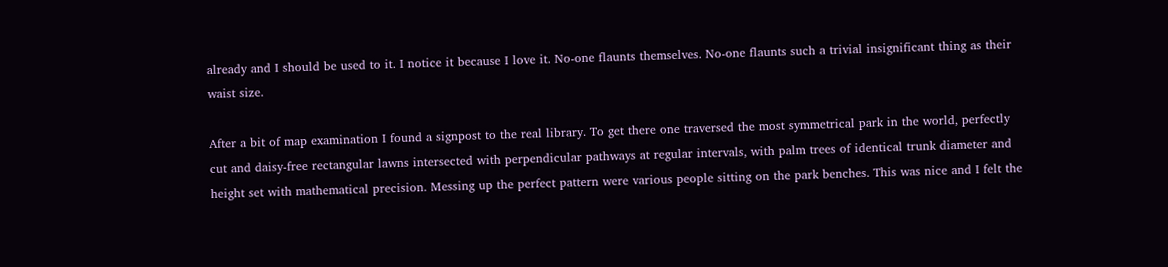already and I should be used to it. I notice it because I love it. No-one flaunts themselves. No-one flaunts such a trivial insignificant thing as their waist size.

After a bit of map examination I found a signpost to the real library. To get there one traversed the most symmetrical park in the world, perfectly cut and daisy-free rectangular lawns intersected with perpendicular pathways at regular intervals, with palm trees of identical trunk diameter and height set with mathematical precision. Messing up the perfect pattern were various people sitting on the park benches. This was nice and I felt the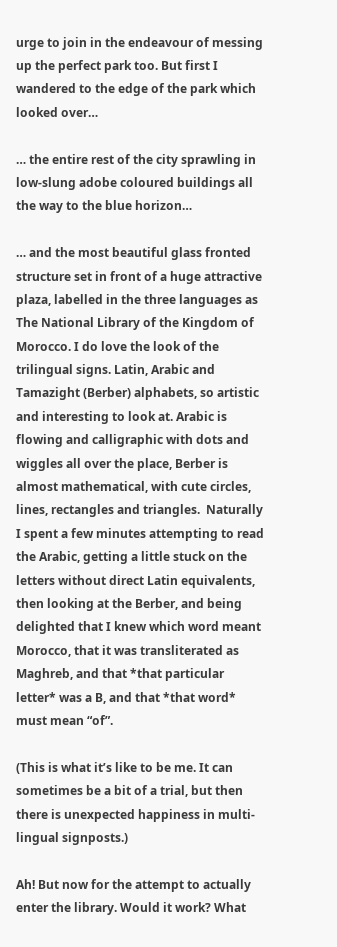urge to join in the endeavour of messing up the perfect park too. But first I wandered to the edge of the park which looked over…

… the entire rest of the city sprawling in low-slung adobe coloured buildings all the way to the blue horizon…

… and the most beautiful glass fronted structure set in front of a huge attractive plaza, labelled in the three languages as The National Library of the Kingdom of Morocco. I do love the look of the trilingual signs. Latin, Arabic and Tamazight (Berber) alphabets, so artistic and interesting to look at. Arabic is flowing and calligraphic with dots and wiggles all over the place, Berber is almost mathematical, with cute circles, lines, rectangles and triangles.  Naturally I spent a few minutes attempting to read the Arabic, getting a little stuck on the letters without direct Latin equivalents, then looking at the Berber, and being delighted that I knew which word meant Morocco, that it was transliterated as Maghreb, and that *that particular letter* was a B, and that *that word* must mean “of”.

(This is what it’s like to be me. It can sometimes be a bit of a trial, but then there is unexpected happiness in multi-lingual signposts.)

Ah! But now for the attempt to actually enter the library. Would it work? What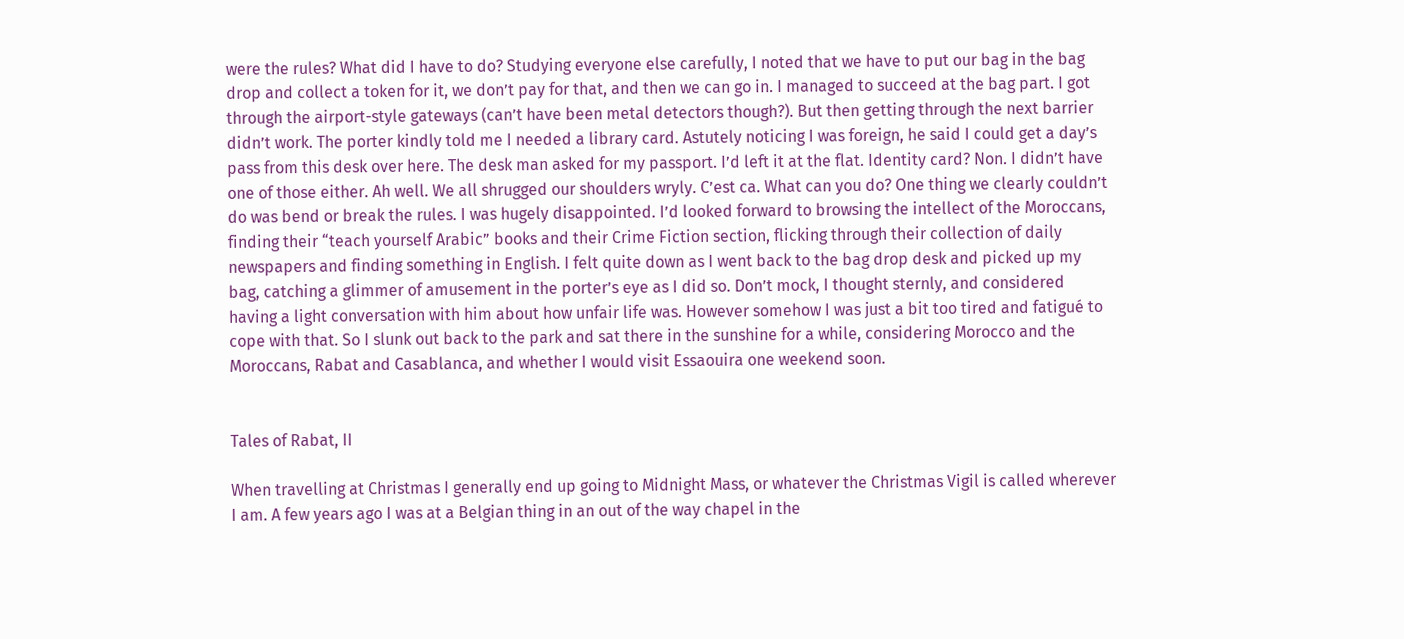were the rules? What did I have to do? Studying everyone else carefully, I noted that we have to put our bag in the bag drop and collect a token for it, we don’t pay for that, and then we can go in. I managed to succeed at the bag part. I got through the airport-style gateways (can’t have been metal detectors though?). But then getting through the next barrier didn’t work. The porter kindly told me I needed a library card. Astutely noticing I was foreign, he said I could get a day’s pass from this desk over here. The desk man asked for my passport. I’d left it at the flat. Identity card? Non. I didn’t have one of those either. Ah well. We all shrugged our shoulders wryly. C’est ca. What can you do? One thing we clearly couldn’t do was bend or break the rules. I was hugely disappointed. I’d looked forward to browsing the intellect of the Moroccans, finding their “teach yourself Arabic” books and their Crime Fiction section, flicking through their collection of daily newspapers and finding something in English. I felt quite down as I went back to the bag drop desk and picked up my bag, catching a glimmer of amusement in the porter’s eye as I did so. Don’t mock, I thought sternly, and considered having a light conversation with him about how unfair life was. However somehow I was just a bit too tired and fatigué to cope with that. So I slunk out back to the park and sat there in the sunshine for a while, considering Morocco and the Moroccans, Rabat and Casablanca, and whether I would visit Essaouira one weekend soon.


Tales of Rabat, II

When travelling at Christmas I generally end up going to Midnight Mass, or whatever the Christmas Vigil is called wherever I am. A few years ago I was at a Belgian thing in an out of the way chapel in the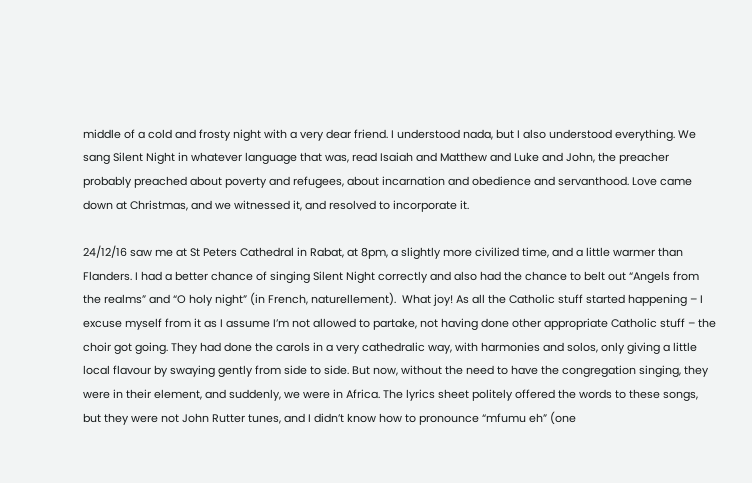middle of a cold and frosty night with a very dear friend. I understood nada, but I also understood everything. We sang Silent Night in whatever language that was, read Isaiah and Matthew and Luke and John, the preacher probably preached about poverty and refugees, about incarnation and obedience and servanthood. Love came down at Christmas, and we witnessed it, and resolved to incorporate it.

24/12/16 saw me at St Peters Cathedral in Rabat, at 8pm, a slightly more civilized time, and a little warmer than Flanders. I had a better chance of singing Silent Night correctly and also had the chance to belt out “Angels from the realms” and “O holy night” (in French, naturellement).  What joy! As all the Catholic stuff started happening – I excuse myself from it as I assume I’m not allowed to partake, not having done other appropriate Catholic stuff – the choir got going. They had done the carols in a very cathedralic way, with harmonies and solos, only giving a little local flavour by swaying gently from side to side. But now, without the need to have the congregation singing, they were in their element, and suddenly, we were in Africa. The lyrics sheet politely offered the words to these songs, but they were not John Rutter tunes, and I didn’t know how to pronounce “mfumu eh” (one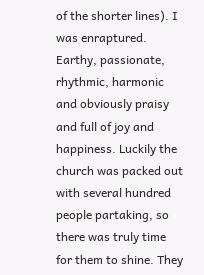of the shorter lines). I was enraptured. Earthy, passionate, rhythmic, harmonic and obviously praisy and full of joy and happiness. Luckily the church was packed out with several hundred people partaking, so there was truly time for them to shine. They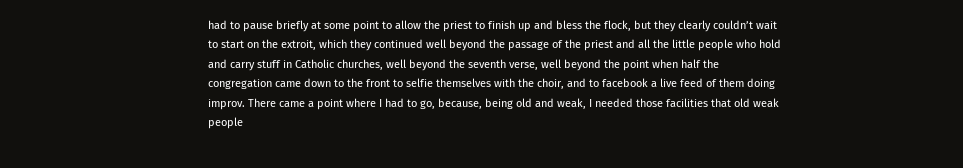had to pause briefly at some point to allow the priest to finish up and bless the flock, but they clearly couldn’t wait to start on the extroit, which they continued well beyond the passage of the priest and all the little people who hold and carry stuff in Catholic churches, well beyond the seventh verse, well beyond the point when half the congregation came down to the front to selfie themselves with the choir, and to facebook a live feed of them doing improv. There came a point where I had to go, because, being old and weak, I needed those facilities that old weak people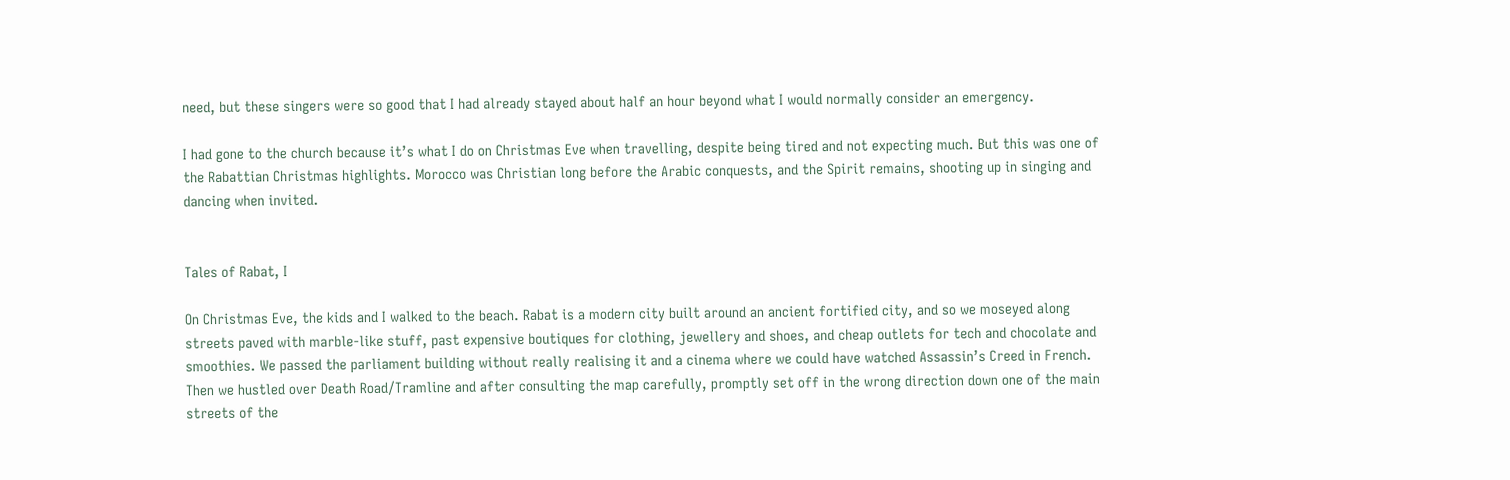need, but these singers were so good that I had already stayed about half an hour beyond what I would normally consider an emergency.

I had gone to the church because it’s what I do on Christmas Eve when travelling, despite being tired and not expecting much. But this was one of the Rabattian Christmas highlights. Morocco was Christian long before the Arabic conquests, and the Spirit remains, shooting up in singing and dancing when invited.


Tales of Rabat, I

On Christmas Eve, the kids and I walked to the beach. Rabat is a modern city built around an ancient fortified city, and so we moseyed along streets paved with marble-like stuff, past expensive boutiques for clothing, jewellery and shoes, and cheap outlets for tech and chocolate and smoothies. We passed the parliament building without really realising it and a cinema where we could have watched Assassin’s Creed in French. Then we hustled over Death Road/Tramline and after consulting the map carefully, promptly set off in the wrong direction down one of the main streets of the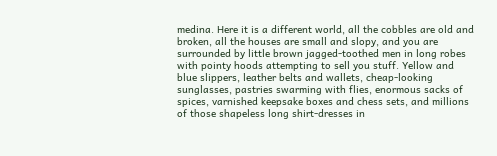medina. Here it is a different world, all the cobbles are old and broken, all the houses are small and slopy, and you are surrounded by little brown jagged-toothed men in long robes with pointy hoods attempting to sell you stuff. Yellow and blue slippers, leather belts and wallets, cheap-looking sunglasses, pastries swarming with flies, enormous sacks of spices, varnished keepsake boxes and chess sets, and millions of those shapeless long shirt-dresses in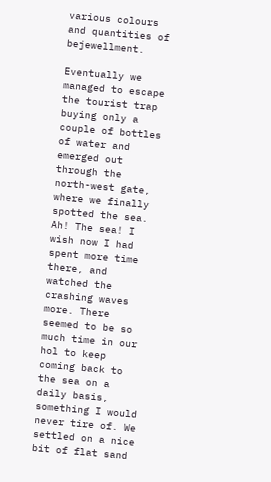various colours and quantities of bejewellment.

Eventually we managed to escape the tourist trap buying only a couple of bottles of water and emerged out through the north-west gate, where we finally spotted the sea. Ah! The sea! I wish now I had spent more time there, and watched the crashing waves more. There seemed to be so much time in our hol to keep coming back to the sea on a daily basis, something I would never tire of. We settled on a nice bit of flat sand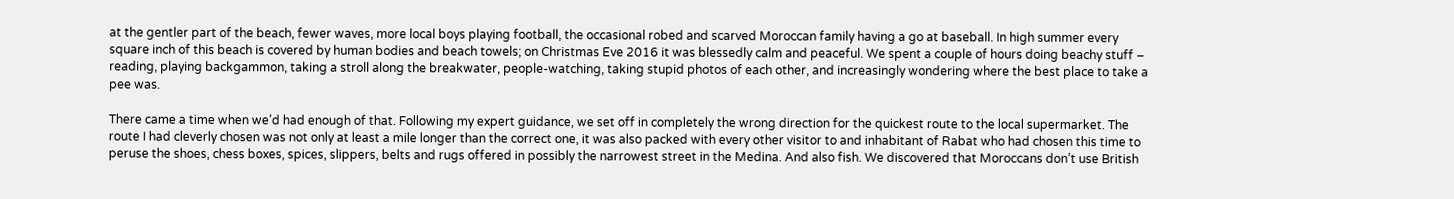at the gentler part of the beach, fewer waves, more local boys playing football, the occasional robed and scarved Moroccan family having a go at baseball. In high summer every square inch of this beach is covered by human bodies and beach towels; on Christmas Eve 2016 it was blessedly calm and peaceful. We spent a couple of hours doing beachy stuff – reading, playing backgammon, taking a stroll along the breakwater, people-watching, taking stupid photos of each other, and increasingly wondering where the best place to take a pee was.

There came a time when we’d had enough of that. Following my expert guidance, we set off in completely the wrong direction for the quickest route to the local supermarket. The route I had cleverly chosen was not only at least a mile longer than the correct one, it was also packed with every other visitor to and inhabitant of Rabat who had chosen this time to peruse the shoes, chess boxes, spices, slippers, belts and rugs offered in possibly the narrowest street in the Medina. And also fish. We discovered that Moroccans don’t use British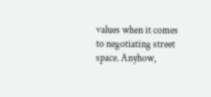values when it comes to negotiating street space. Anyhow,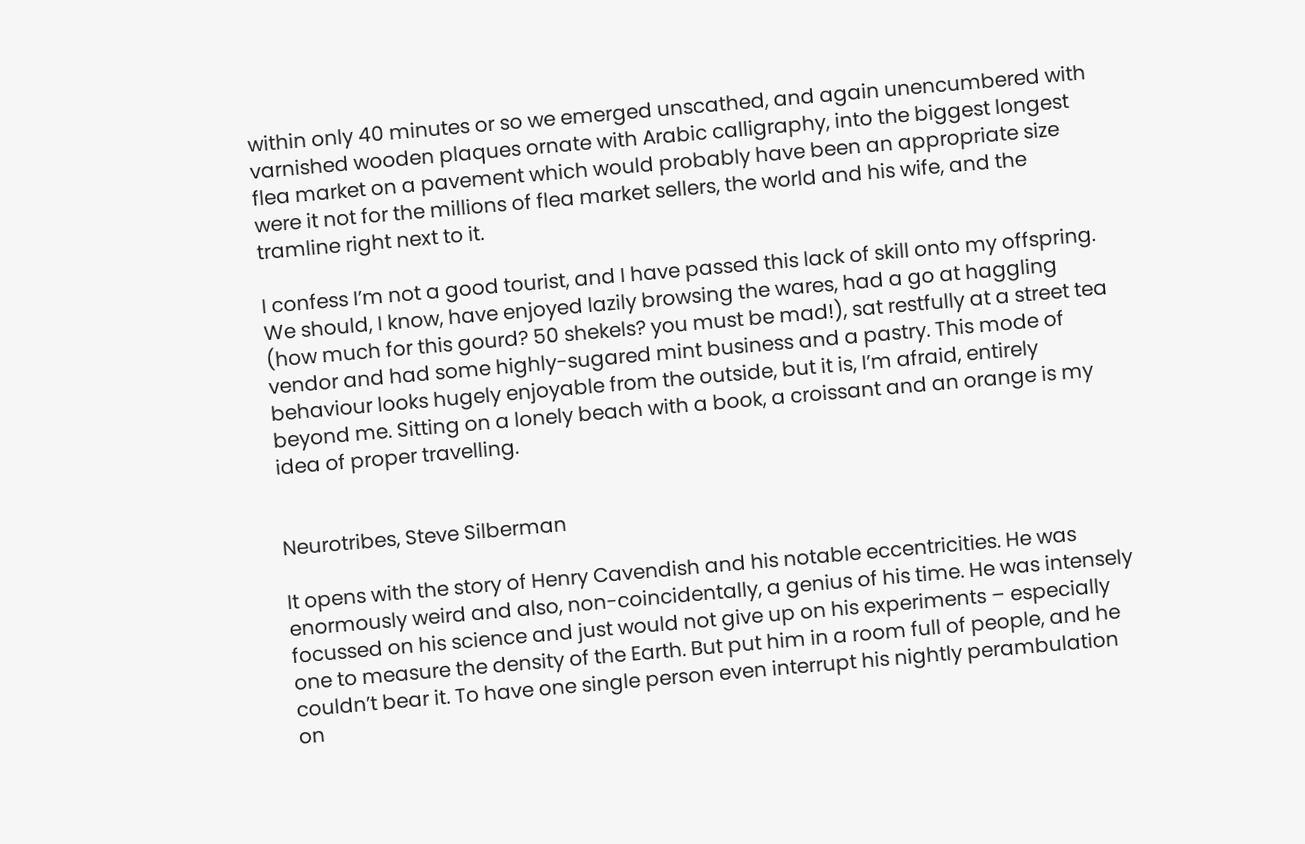within only 40 minutes or so we emerged unscathed, and again unencumbered with varnished wooden plaques ornate with Arabic calligraphy, into the biggest longest flea market on a pavement which would probably have been an appropriate size were it not for the millions of flea market sellers, the world and his wife, and the tramline right next to it.

I confess I’m not a good tourist, and I have passed this lack of skill onto my offspring. We should, I know, have enjoyed lazily browsing the wares, had a go at haggling (how much for this gourd? 50 shekels? you must be mad!), sat restfully at a street tea vendor and had some highly-sugared mint business and a pastry. This mode of behaviour looks hugely enjoyable from the outside, but it is, I’m afraid, entirely beyond me. Sitting on a lonely beach with a book, a croissant and an orange is my idea of proper travelling.


Neurotribes, Steve Silberman

It opens with the story of Henry Cavendish and his notable eccentricities. He was enormously weird and also, non-coincidentally, a genius of his time. He was intensely focussed on his science and just would not give up on his experiments – especially one to measure the density of the Earth. But put him in a room full of people, and he couldn’t bear it. To have one single person even interrupt his nightly perambulation on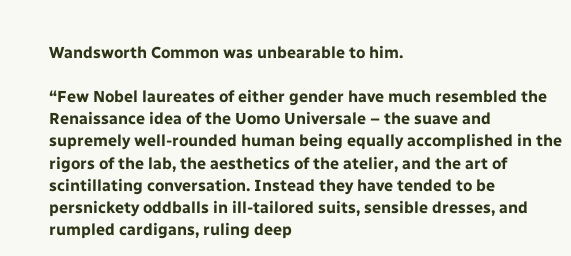Wandsworth Common was unbearable to him.

“Few Nobel laureates of either gender have much resembled the Renaissance idea of the Uomo Universale – the suave and supremely well-rounded human being equally accomplished in the rigors of the lab, the aesthetics of the atelier, and the art of scintillating conversation. Instead they have tended to be persnickety oddballs in ill-tailored suits, sensible dresses, and rumpled cardigans, ruling deep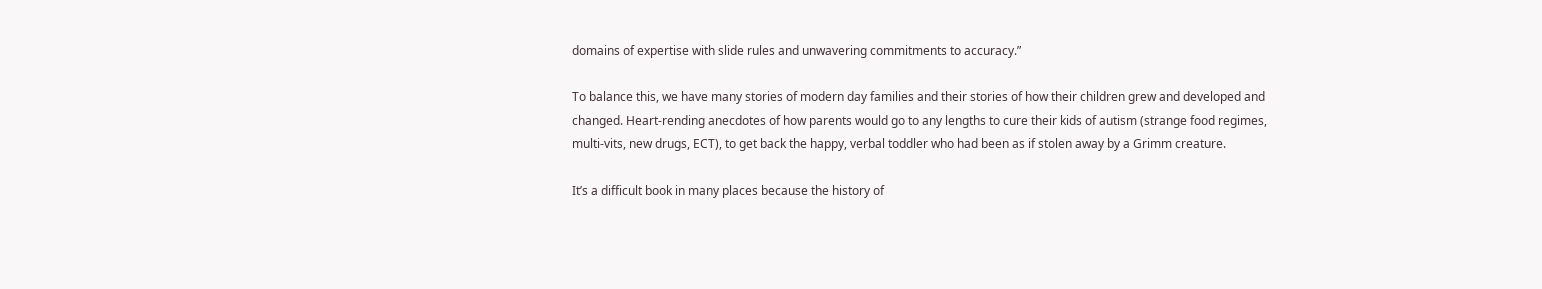domains of expertise with slide rules and unwavering commitments to accuracy.”

To balance this, we have many stories of modern day families and their stories of how their children grew and developed and changed. Heart-rending anecdotes of how parents would go to any lengths to cure their kids of autism (strange food regimes, multi-vits, new drugs, ECT), to get back the happy, verbal toddler who had been as if stolen away by a Grimm creature.

It’s a difficult book in many places because the history of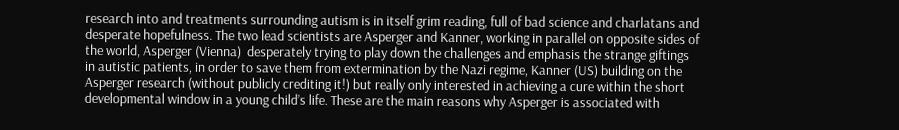research into and treatments surrounding autism is in itself grim reading, full of bad science and charlatans and desperate hopefulness. The two lead scientists are Asperger and Kanner, working in parallel on opposite sides of the world, Asperger (Vienna)  desperately trying to play down the challenges and emphasis the strange giftings in autistic patients, in order to save them from extermination by the Nazi regime, Kanner (US) building on the Asperger research (without publicly crediting it!) but really only interested in achieving a cure within the short developmental window in a young child’s life. These are the main reasons why Asperger is associated with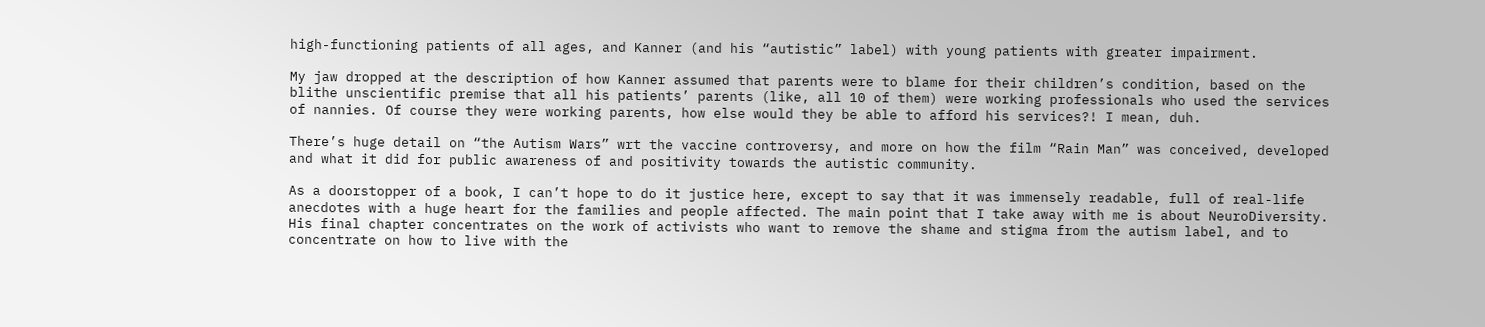high-functioning patients of all ages, and Kanner (and his “autistic” label) with young patients with greater impairment.

My jaw dropped at the description of how Kanner assumed that parents were to blame for their children’s condition, based on the blithe unscientific premise that all his patients’ parents (like, all 10 of them) were working professionals who used the services of nannies. Of course they were working parents, how else would they be able to afford his services?! I mean, duh.

There’s huge detail on “the Autism Wars” wrt the vaccine controversy, and more on how the film “Rain Man” was conceived, developed and what it did for public awareness of and positivity towards the autistic community.

As a doorstopper of a book, I can’t hope to do it justice here, except to say that it was immensely readable, full of real-life anecdotes with a huge heart for the families and people affected. The main point that I take away with me is about NeuroDiversity. His final chapter concentrates on the work of activists who want to remove the shame and stigma from the autism label, and to concentrate on how to live with the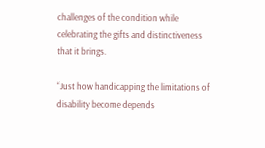challenges of the condition while celebrating the gifts and distinctiveness that it brings.

“Just how handicapping the limitations of disability become depends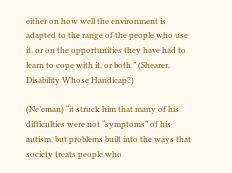either on how well the environment is adapted to the range of the people who use it, or on the opportunities they have had to learn to cope with it, or both.” (Shearer, Disability Whose Handicap?)

(Ne’eman) “it struck him that many of his difficulties were not “symptoms” of his autism, but problems built into the ways that society treats people who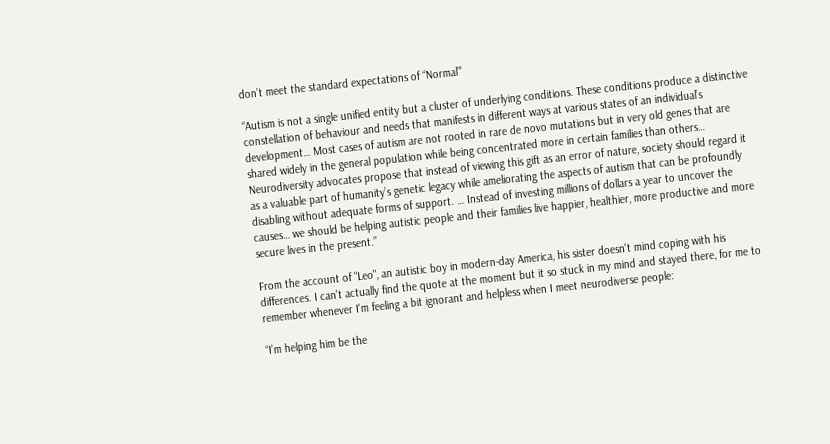don’t meet the standard expectations of “Normal”’

“Autism is not a single unified entity but a cluster of underlying conditions. These conditions produce a distinctive constellation of behaviour and needs that manifests in different ways at various states of an individual’s development… Most cases of autism are not rooted in rare de novo mutations but in very old genes that are shared widely in the general population while being concentrated more in certain families than others… Neurodiversity advocates propose that instead of viewing this gift as an error of nature, society should regard it as a valuable part of humanity’s genetic legacy while ameliorating the aspects of autism that can be profoundly disabling without adequate forms of support. … Instead of investing millions of dollars a year to uncover the causes… we should be helping autistic people and their families live happier, healthier, more productive and more secure lives in the present.”

From the account of "Leo", an autistic boy in modern-day America, his sister doesn't mind coping with his differences. I can't actually find the quote at the moment but it so stuck in my mind and stayed there, for me to remember whenever I'm feeling a bit ignorant and helpless when I meet neurodiverse people:

“I’m helping him be the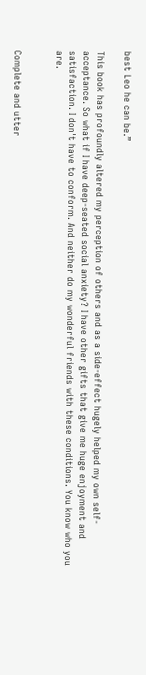best Leo he can be.”

This book has profoundly altered my perception of others and as a side-effect hugely helped my own self-acceptance. So what if I have deep-seated social anxiety? I have other gifts that give me huge enjoyment and satisfaction. I don't have to conform. And neither do my wonderful friends with these conditions. You know who you are.


Complete and utter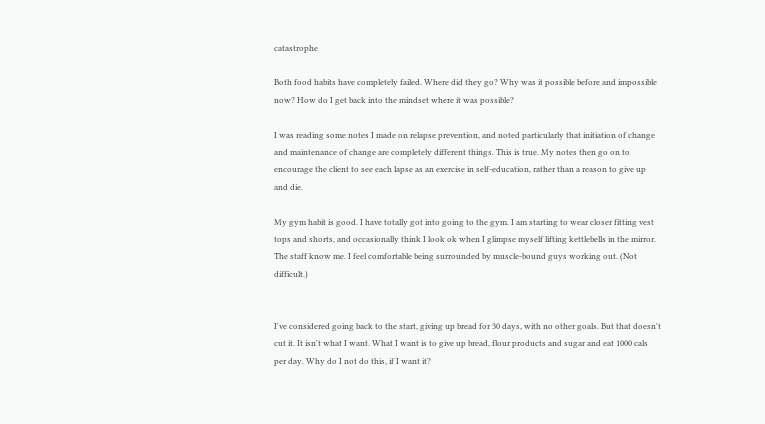catastrophe

Both food habits have completely failed. Where did they go? Why was it possible before and impossible now? How do I get back into the mindset where it was possible?

I was reading some notes I made on relapse prevention, and noted particularly that initiation of change and maintenance of change are completely different things. This is true. My notes then go on to encourage the client to see each lapse as an exercise in self-education, rather than a reason to give up and die.

My gym habit is good. I have totally got into going to the gym. I am starting to wear closer fitting vest tops and shorts, and occasionally think I look ok when I glimpse myself lifting kettlebells in the mirror. The staff know me. I feel comfortable being surrounded by muscle-bound guys working out. (Not difficult.)


I've considered going back to the start, giving up bread for 30 days, with no other goals. But that doesn't cut it. It isn't what I want. What I want is to give up bread, flour products and sugar and eat 1000 cals per day. Why do I not do this, if I want it?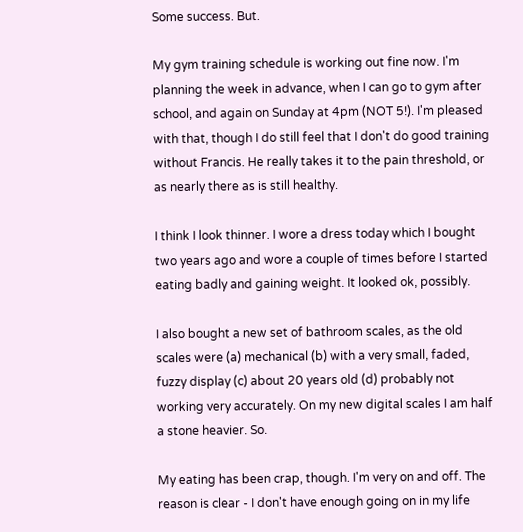Some success. But.

My gym training schedule is working out fine now. I'm planning the week in advance, when I can go to gym after school, and again on Sunday at 4pm (NOT 5!). I'm pleased with that, though I do still feel that I don't do good training without Francis. He really takes it to the pain threshold, or as nearly there as is still healthy.

I think I look thinner. I wore a dress today which I bought two years ago and wore a couple of times before I started eating badly and gaining weight. It looked ok, possibly.

I also bought a new set of bathroom scales, as the old scales were (a) mechanical (b) with a very small, faded, fuzzy display (c) about 20 years old (d) probably not working very accurately. On my new digital scales I am half a stone heavier. So.

My eating has been crap, though. I'm very on and off. The reason is clear - I don't have enough going on in my life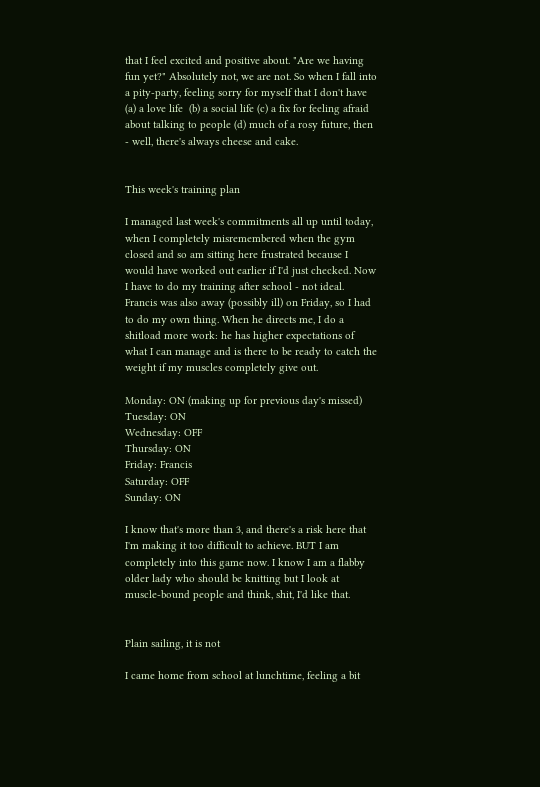that I feel excited and positive about. "Are we having fun yet?" Absolutely not, we are not. So when I fall into a pity-party, feeling sorry for myself that I don't have (a) a love life  (b) a social life (c) a fix for feeling afraid about talking to people (d) much of a rosy future, then - well, there's always cheese and cake.


This week's training plan

I managed last week's commitments all up until today, when I completely misremembered when the gym closed and so am sitting here frustrated because I would have worked out earlier if I'd just checked. Now I have to do my training after school - not ideal. Francis was also away (possibly ill) on Friday, so I had to do my own thing. When he directs me, I do a shitload more work: he has higher expectations of what I can manage and is there to be ready to catch the weight if my muscles completely give out.

Monday: ON (making up for previous day's missed)
Tuesday: ON
Wednesday: OFF
Thursday: ON
Friday: Francis
Saturday: OFF
Sunday: ON

I know that's more than 3, and there's a risk here that I'm making it too difficult to achieve. BUT I am completely into this game now. I know I am a flabby older lady who should be knitting but I look at muscle-bound people and think, shit, I'd like that.


Plain sailing, it is not

I came home from school at lunchtime, feeling a bit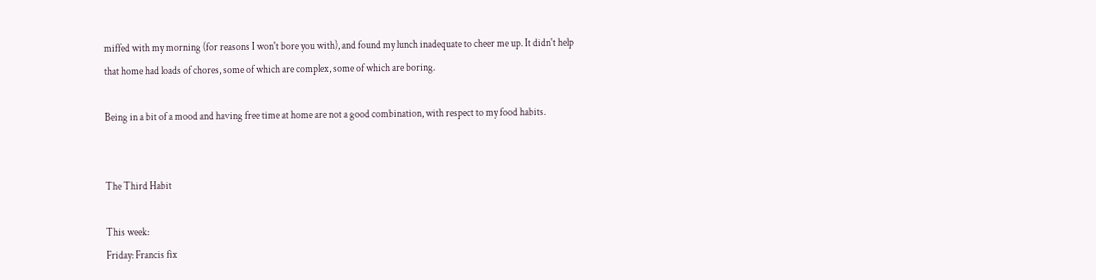miffed with my morning (for reasons I won't bore you with), and found my lunch inadequate to cheer me up. It didn't help that home had loads of chores, some of which are complex, some of which are boring.

Being in a bit of a mood and having free time at home are not a good combination, with respect to my food habits.


The Third Habit

This week:
Friday: Francis fix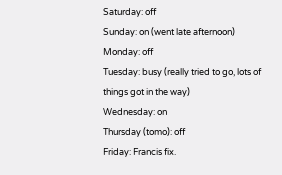Saturday: off
Sunday: on (went late afternoon)
Monday: off
Tuesday: busy (really tried to go, lots of things got in the way)
Wednesday: on
Thursday (tomo): off
Friday: Francis fix.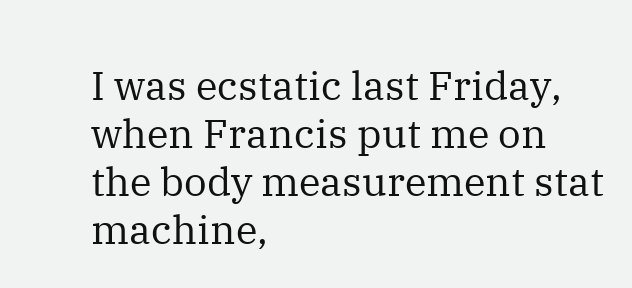I was ecstatic last Friday, when Francis put me on the body measurement stat machine,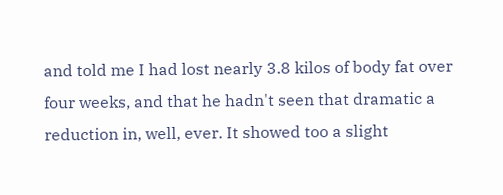and told me I had lost nearly 3.8 kilos of body fat over four weeks, and that he hadn't seen that dramatic a reduction in, well, ever. It showed too a slight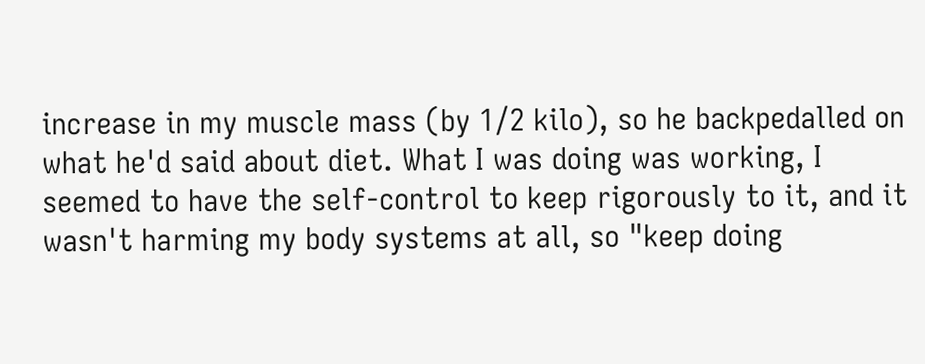increase in my muscle mass (by 1/2 kilo), so he backpedalled on what he'd said about diet. What I was doing was working, I seemed to have the self-control to keep rigorously to it, and it wasn't harming my body systems at all, so "keep doing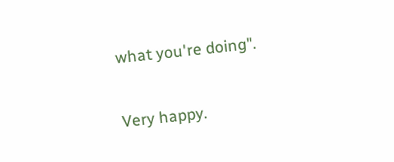what you're doing".

Very happy.